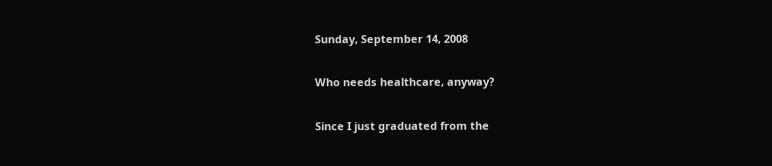Sunday, September 14, 2008

Who needs healthcare, anyway?

Since I just graduated from the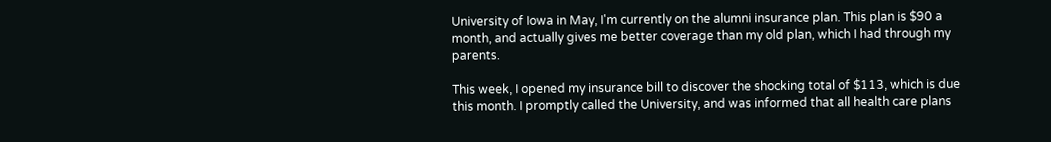University of Iowa in May, I'm currently on the alumni insurance plan. This plan is $90 a month, and actually gives me better coverage than my old plan, which I had through my parents.

This week, I opened my insurance bill to discover the shocking total of $113, which is due this month. I promptly called the University, and was informed that all health care plans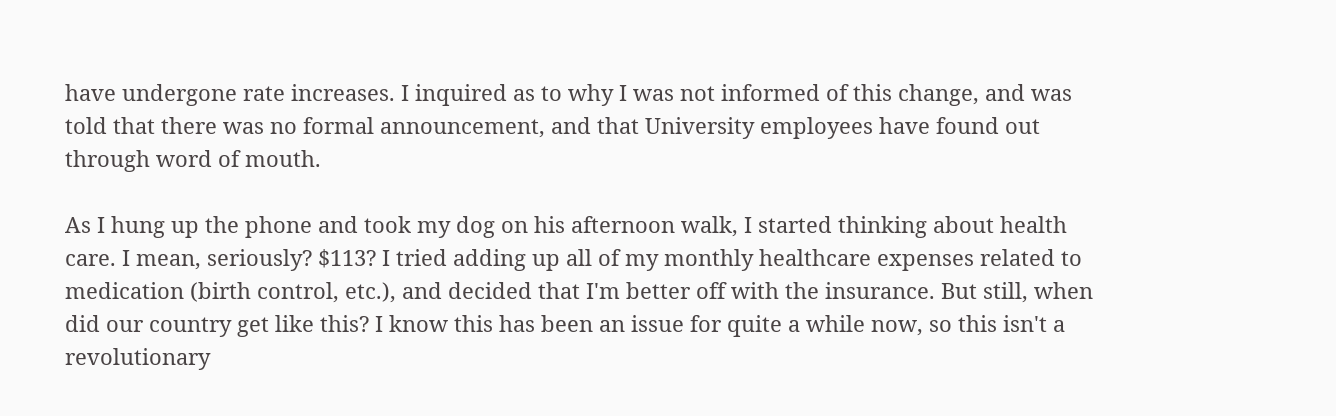have undergone rate increases. I inquired as to why I was not informed of this change, and was told that there was no formal announcement, and that University employees have found out through word of mouth.

As I hung up the phone and took my dog on his afternoon walk, I started thinking about health care. I mean, seriously? $113? I tried adding up all of my monthly healthcare expenses related to medication (birth control, etc.), and decided that I'm better off with the insurance. But still, when did our country get like this? I know this has been an issue for quite a while now, so this isn't a revolutionary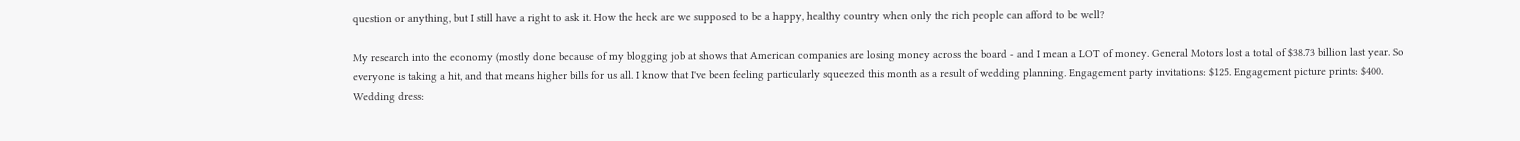question or anything, but I still have a right to ask it. How the heck are we supposed to be a happy, healthy country when only the rich people can afford to be well?

My research into the economy (mostly done because of my blogging job at shows that American companies are losing money across the board - and I mean a LOT of money. General Motors lost a total of $38.73 billion last year. So everyone is taking a hit, and that means higher bills for us all. I know that I've been feeling particularly squeezed this month as a result of wedding planning. Engagement party invitations: $125. Engagement picture prints: $400. Wedding dress: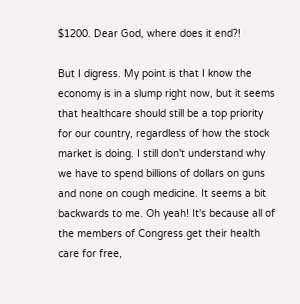$1200. Dear God, where does it end?!

But I digress. My point is that I know the economy is in a slump right now, but it seems that healthcare should still be a top priority for our country, regardless of how the stock market is doing. I still don't understand why we have to spend billions of dollars on guns and none on cough medicine. It seems a bit backwards to me. Oh yeah! It's because all of the members of Congress get their health care for free,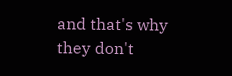and that's why they don't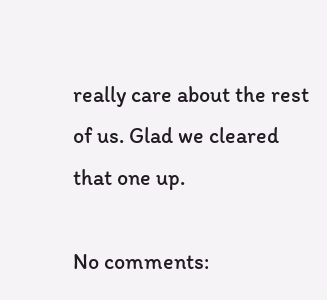really care about the rest of us. Glad we cleared that one up.

No comments: